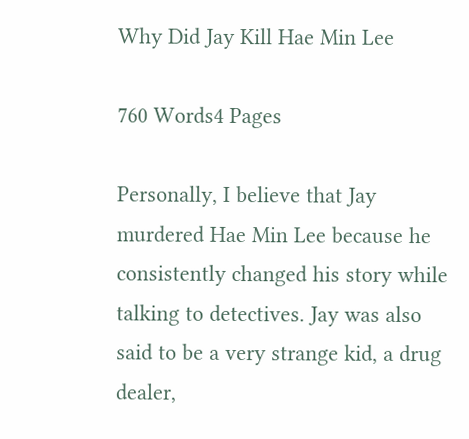Why Did Jay Kill Hae Min Lee

760 Words4 Pages

Personally, I believe that Jay murdered Hae Min Lee because he consistently changed his story while talking to detectives. Jay was also said to be a very strange kid, a drug dealer,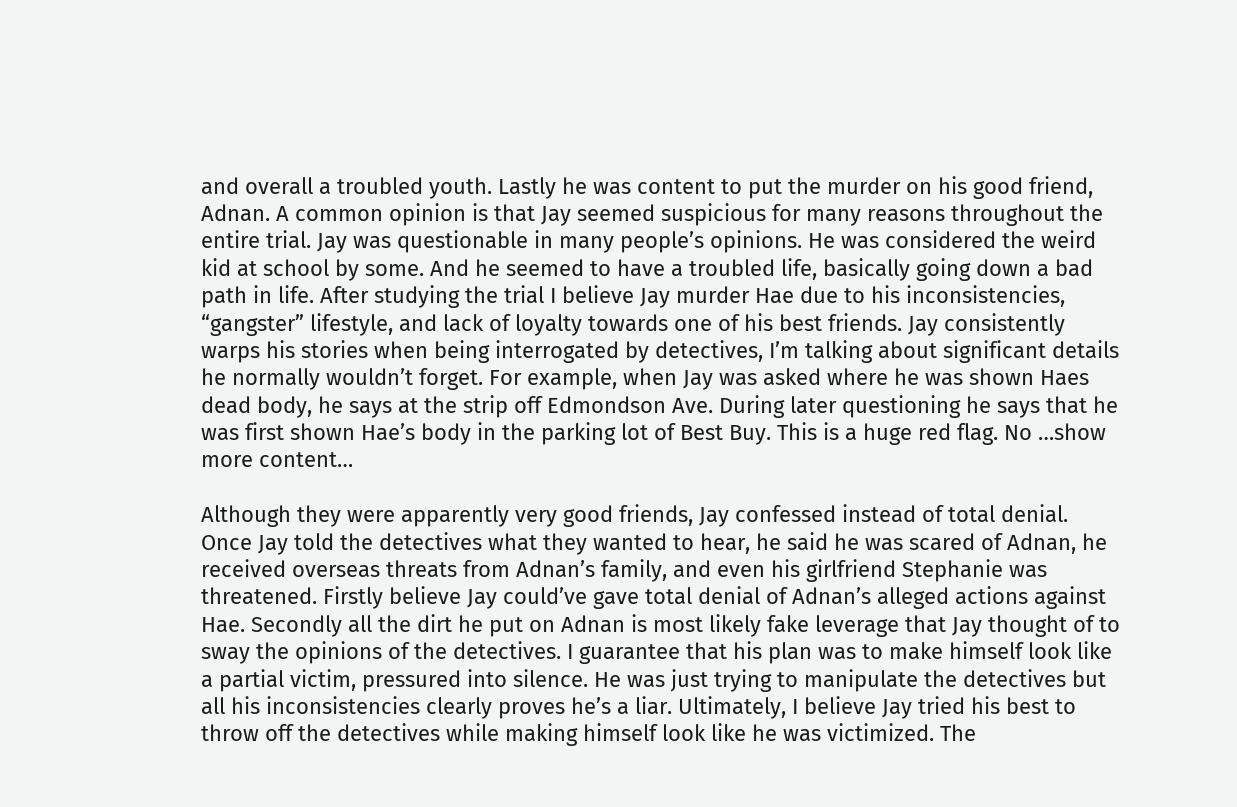and overall a troubled youth. Lastly he was content to put the murder on his good friend, Adnan. A common opinion is that Jay seemed suspicious for many reasons throughout the entire trial. Jay was questionable in many people’s opinions. He was considered the weird kid at school by some. And he seemed to have a troubled life, basically going down a bad path in life. After studying the trial I believe Jay murder Hae due to his inconsistencies, “gangster” lifestyle, and lack of loyalty towards one of his best friends. Jay consistently warps his stories when being interrogated by detectives, I’m talking about significant details he normally wouldn’t forget. For example, when Jay was asked where he was shown Haes dead body, he says at the strip off Edmondson Ave. During later questioning he says that he was first shown Hae’s body in the parking lot of Best Buy. This is a huge red flag. No …show more content…

Although they were apparently very good friends, Jay confessed instead of total denial. Once Jay told the detectives what they wanted to hear, he said he was scared of Adnan, he received overseas threats from Adnan’s family, and even his girlfriend Stephanie was threatened. Firstly believe Jay could’ve gave total denial of Adnan’s alleged actions against Hae. Secondly all the dirt he put on Adnan is most likely fake leverage that Jay thought of to sway the opinions of the detectives. I guarantee that his plan was to make himself look like a partial victim, pressured into silence. He was just trying to manipulate the detectives but all his inconsistencies clearly proves he’s a liar. Ultimately, I believe Jay tried his best to throw off the detectives while making himself look like he was victimized. The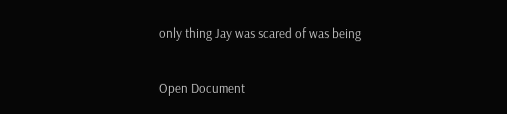only thing Jay was scared of was being

Open Document